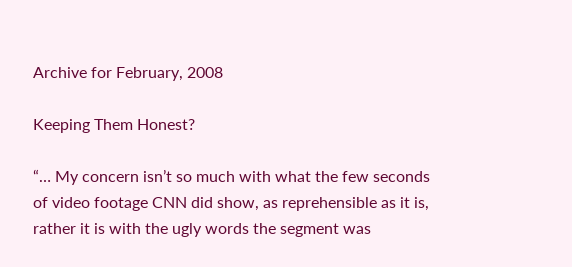Archive for February, 2008

Keeping Them Honest?

“… My concern isn’t so much with what the few seconds of video footage CNN did show, as reprehensible as it is, rather it is with the ugly words the segment was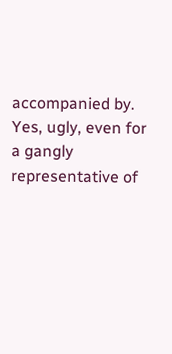accompanied by. Yes, ugly, even for a gangly representative of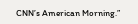CNN’s American Morning.”